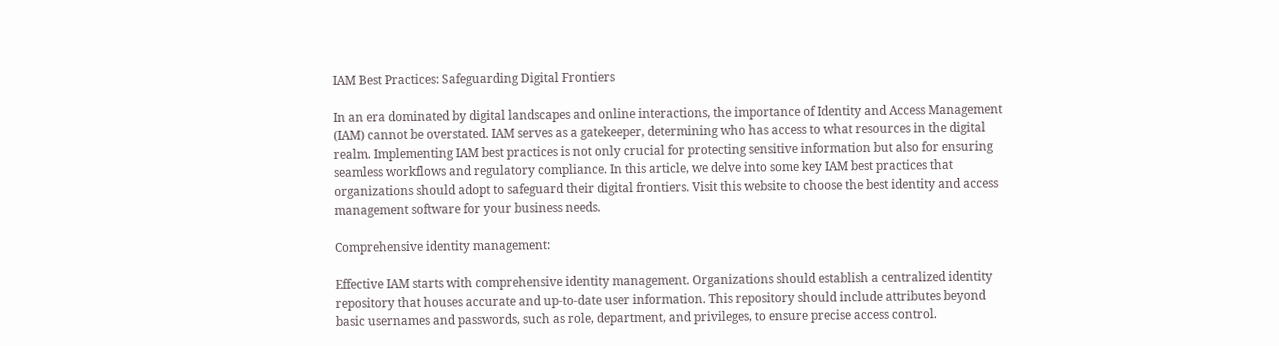IAM Best Practices: Safeguarding Digital Frontiers

In an era dominated by digital landscapes and online interactions, the importance of Identity and Access Management (IAM) cannot be overstated. IAM serves as a gatekeeper, determining who has access to what resources in the digital realm. Implementing IAM best practices is not only crucial for protecting sensitive information but also for ensuring seamless workflows and regulatory compliance. In this article, we delve into some key IAM best practices that organizations should adopt to safeguard their digital frontiers. Visit this website to choose the best identity and access management software for your business needs.

Comprehensive identity management:

Effective IAM starts with comprehensive identity management. Organizations should establish a centralized identity repository that houses accurate and up-to-date user information. This repository should include attributes beyond basic usernames and passwords, such as role, department, and privileges, to ensure precise access control.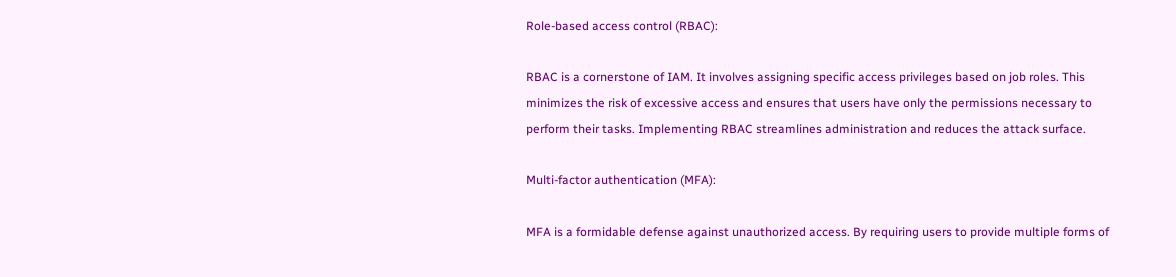Role-based access control (RBAC):

RBAC is a cornerstone of IAM. It involves assigning specific access privileges based on job roles. This minimizes the risk of excessive access and ensures that users have only the permissions necessary to perform their tasks. Implementing RBAC streamlines administration and reduces the attack surface.

Multi-factor authentication (MFA):

MFA is a formidable defense against unauthorized access. By requiring users to provide multiple forms of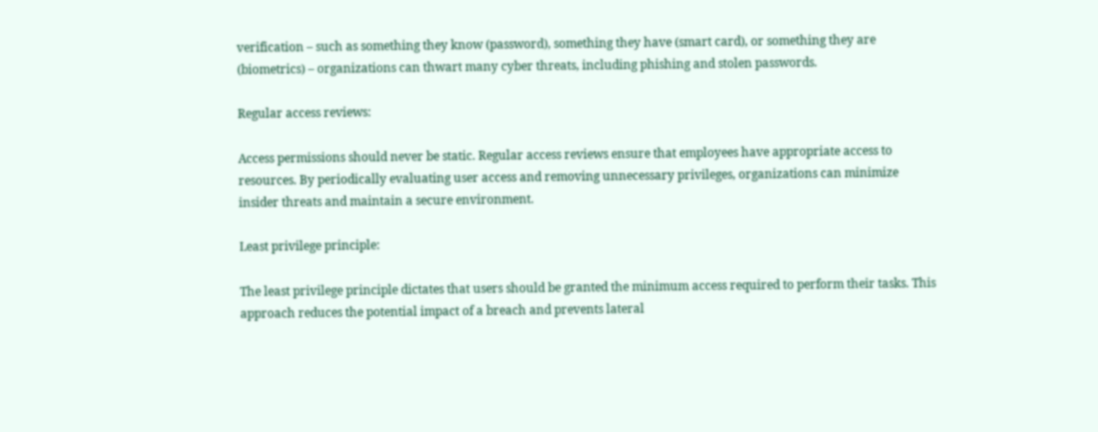verification – such as something they know (password), something they have (smart card), or something they are (biometrics) – organizations can thwart many cyber threats, including phishing and stolen passwords.

Regular access reviews:

Access permissions should never be static. Regular access reviews ensure that employees have appropriate access to resources. By periodically evaluating user access and removing unnecessary privileges, organizations can minimize insider threats and maintain a secure environment.

Least privilege principle:

The least privilege principle dictates that users should be granted the minimum access required to perform their tasks. This approach reduces the potential impact of a breach and prevents lateral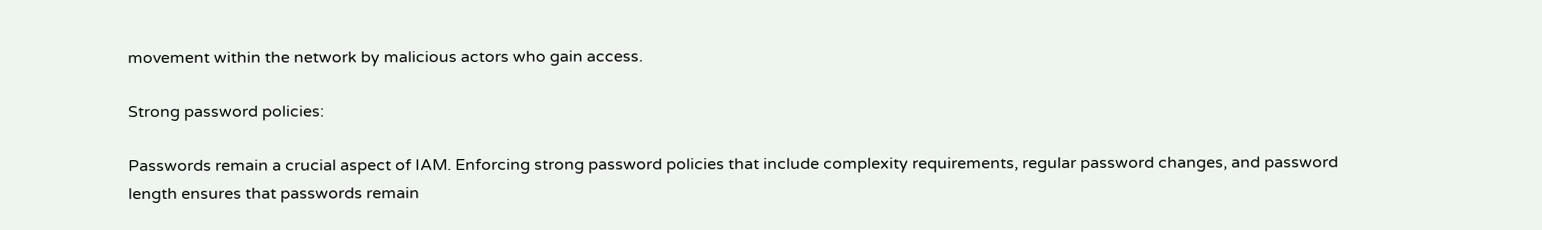movement within the network by malicious actors who gain access.

Strong password policies:

Passwords remain a crucial aspect of IAM. Enforcing strong password policies that include complexity requirements, regular password changes, and password length ensures that passwords remain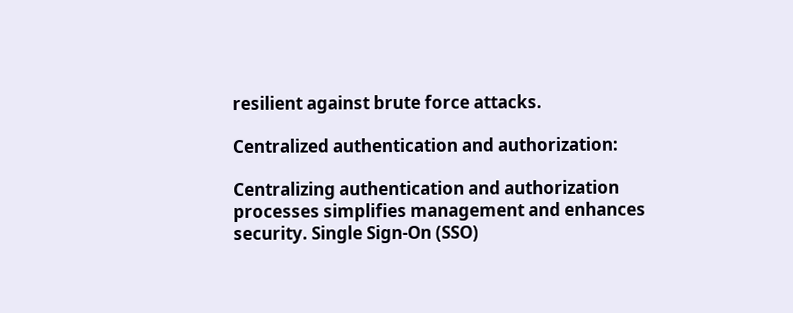resilient against brute force attacks.

Centralized authentication and authorization:

Centralizing authentication and authorization processes simplifies management and enhances security. Single Sign-On (SSO)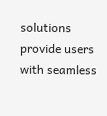solutions provide users with seamless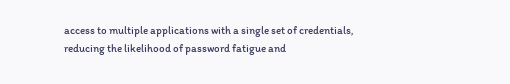access to multiple applications with a single set of credentials, reducing the likelihood of password fatigue and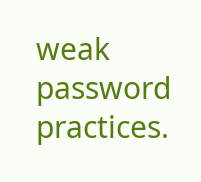weak password practices.